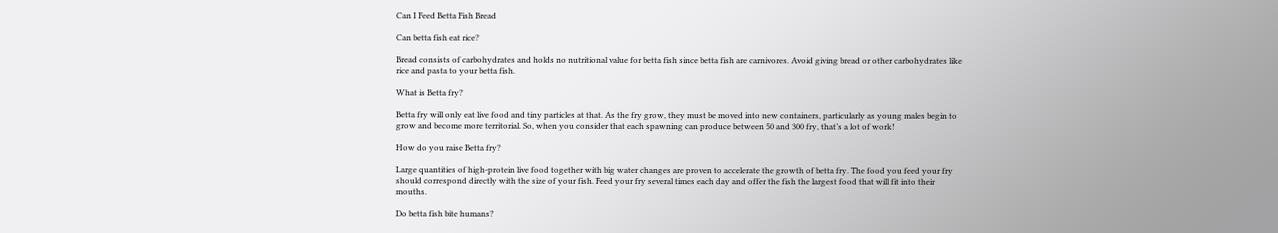Can I Feed Betta Fish Bread

Can betta fish eat rice?

Bread consists of carbohydrates and holds no nutritional value for betta fish since betta fish are carnivores. Avoid giving bread or other carbohydrates like rice and pasta to your betta fish.

What is Betta fry?

Betta fry will only eat live food and tiny particles at that. As the fry grow, they must be moved into new containers, particularly as young males begin to grow and become more territorial. So, when you consider that each spawning can produce between 50 and 300 fry, that’s a lot of work!

How do you raise Betta fry?

Large quantities of high-protein live food together with big water changes are proven to accelerate the growth of betta fry. The food you feed your fry should correspond directly with the size of your fish. Feed your fry several times each day and offer the fish the largest food that will fit into their mouths.

Do betta fish bite humans?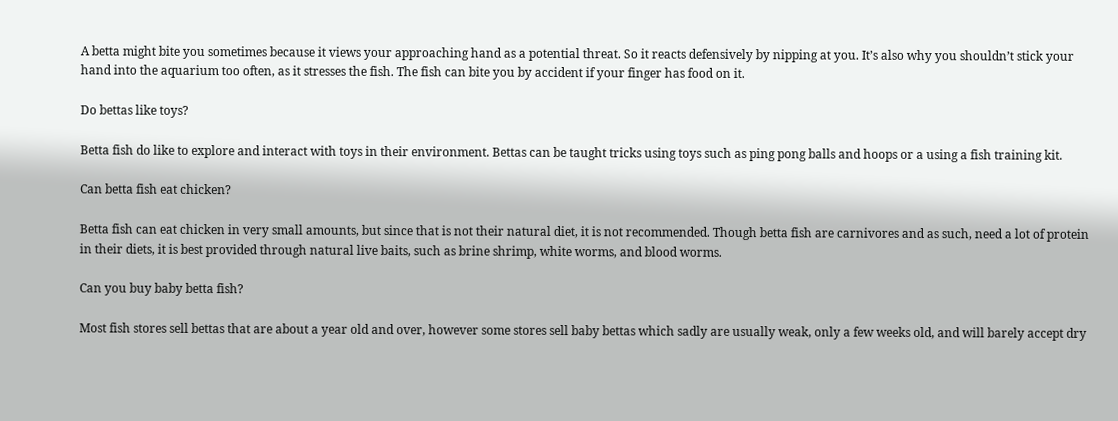A betta might bite you sometimes because it views your approaching hand as a potential threat. So it reacts defensively by nipping at you. It’s also why you shouldn’t stick your hand into the aquarium too often, as it stresses the fish. The fish can bite you by accident if your finger has food on it.

Do bettas like toys?

Betta fish do like to explore and interact with toys in their environment. Bettas can be taught tricks using toys such as ping pong balls and hoops or a using a fish training kit.

Can betta fish eat chicken?

Betta fish can eat chicken in very small amounts, but since that is not their natural diet, it is not recommended. Though betta fish are carnivores and as such, need a lot of protein in their diets, it is best provided through natural live baits, such as brine shrimp, white worms, and blood worms.

Can you buy baby betta fish?

Most fish stores sell bettas that are about a year old and over, however some stores sell baby bettas which sadly are usually weak, only a few weeks old, and will barely accept dry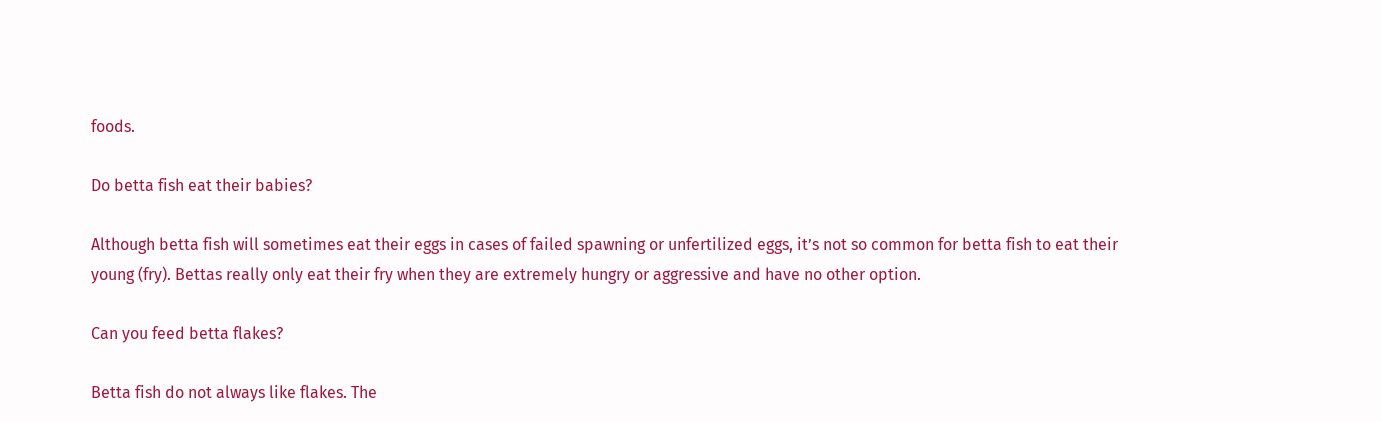foods.

Do betta fish eat their babies?

Although betta fish will sometimes eat their eggs in cases of failed spawning or unfertilized eggs, it’s not so common for betta fish to eat their young (fry). Bettas really only eat their fry when they are extremely hungry or aggressive and have no other option.

Can you feed betta flakes?

Betta fish do not always like flakes. The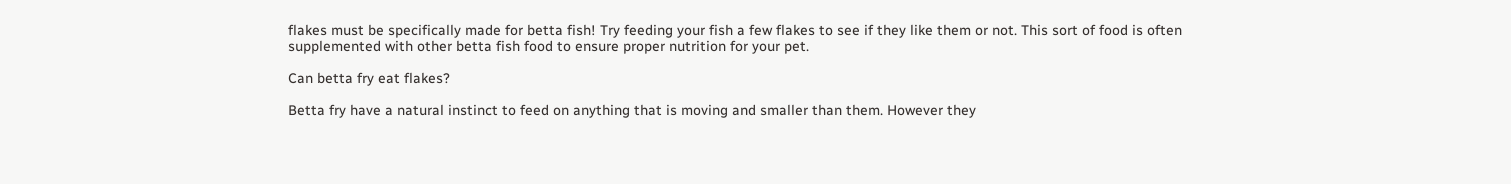flakes must be specifically made for betta fish! Try feeding your fish a few flakes to see if they like them or not. This sort of food is often supplemented with other betta fish food to ensure proper nutrition for your pet.

Can betta fry eat flakes?

Betta fry have a natural instinct to feed on anything that is moving and smaller than them. However they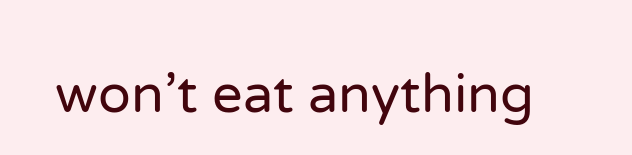won’t eat anything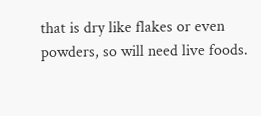that is dry like flakes or even powders, so will need live foods.